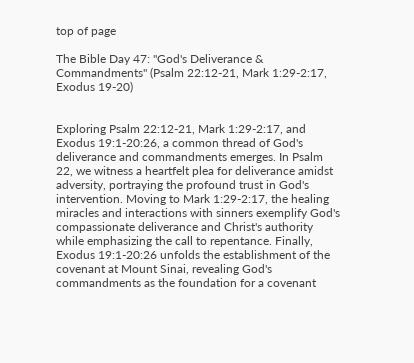top of page

The Bible Day 47: "God's Deliverance & Commandments" (Psalm 22:12-21, Mark 1:29-2:17, Exodus 19-20)


Exploring Psalm 22:12-21, Mark 1:29-2:17, and Exodus 19:1-20:26, a common thread of God's deliverance and commandments emerges. In Psalm 22, we witness a heartfelt plea for deliverance amidst adversity, portraying the profound trust in God's intervention. Moving to Mark 1:29-2:17, the healing miracles and interactions with sinners exemplify God's compassionate deliverance and Christ's authority while emphasizing the call to repentance. Finally, Exodus 19:1-20:26 unfolds the establishment of the covenant at Mount Sinai, revealing God's commandments as the foundation for a covenant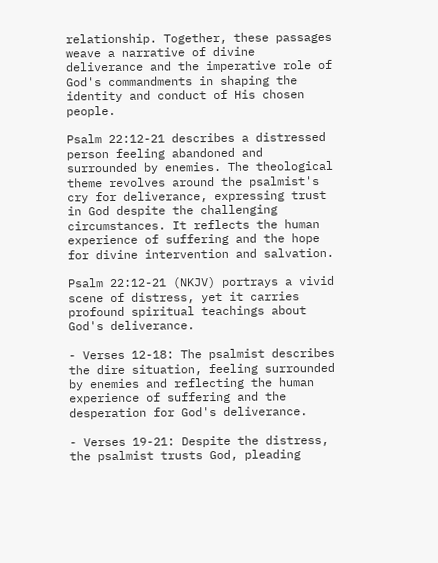relationship. Together, these passages weave a narrative of divine deliverance and the imperative role of God's commandments in shaping the identity and conduct of His chosen people.

Psalm 22:12-21 describes a distressed person feeling abandoned and surrounded by enemies. The theological theme revolves around the psalmist's cry for deliverance, expressing trust in God despite the challenging circumstances. It reflects the human experience of suffering and the hope for divine intervention and salvation.

Psalm 22:12-21 (NKJV) portrays a vivid scene of distress, yet it carries profound spiritual teachings about God's deliverance.

- Verses 12-18: The psalmist describes the dire situation, feeling surrounded by enemies and reflecting the human experience of suffering and the desperation for God's deliverance.

- Verses 19-21: Despite the distress, the psalmist trusts God, pleading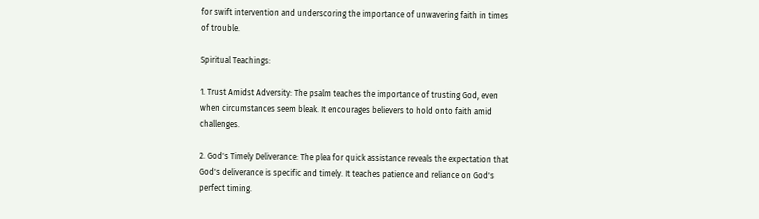for swift intervention and underscoring the importance of unwavering faith in times of trouble.

Spiritual Teachings:

1. Trust Amidst Adversity: The psalm teaches the importance of trusting God, even when circumstances seem bleak. It encourages believers to hold onto faith amid challenges.

2. God's Timely Deliverance: The plea for quick assistance reveals the expectation that God's deliverance is specific and timely. It teaches patience and reliance on God's perfect timing.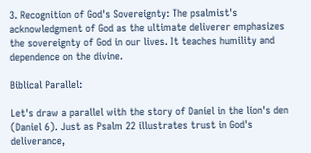3. Recognition of God's Sovereignty: The psalmist's acknowledgment of God as the ultimate deliverer emphasizes the sovereignty of God in our lives. It teaches humility and dependence on the divine.

Biblical Parallel:

Let's draw a parallel with the story of Daniel in the lion's den (Daniel 6). Just as Psalm 22 illustrates trust in God's deliverance,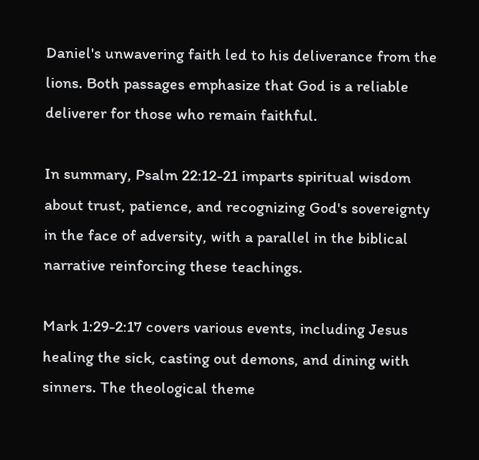Daniel's unwavering faith led to his deliverance from the lions. Both passages emphasize that God is a reliable deliverer for those who remain faithful.

In summary, Psalm 22:12-21 imparts spiritual wisdom about trust, patience, and recognizing God's sovereignty in the face of adversity, with a parallel in the biblical narrative reinforcing these teachings.

Mark 1:29-2:17 covers various events, including Jesus healing the sick, casting out demons, and dining with sinners. The theological theme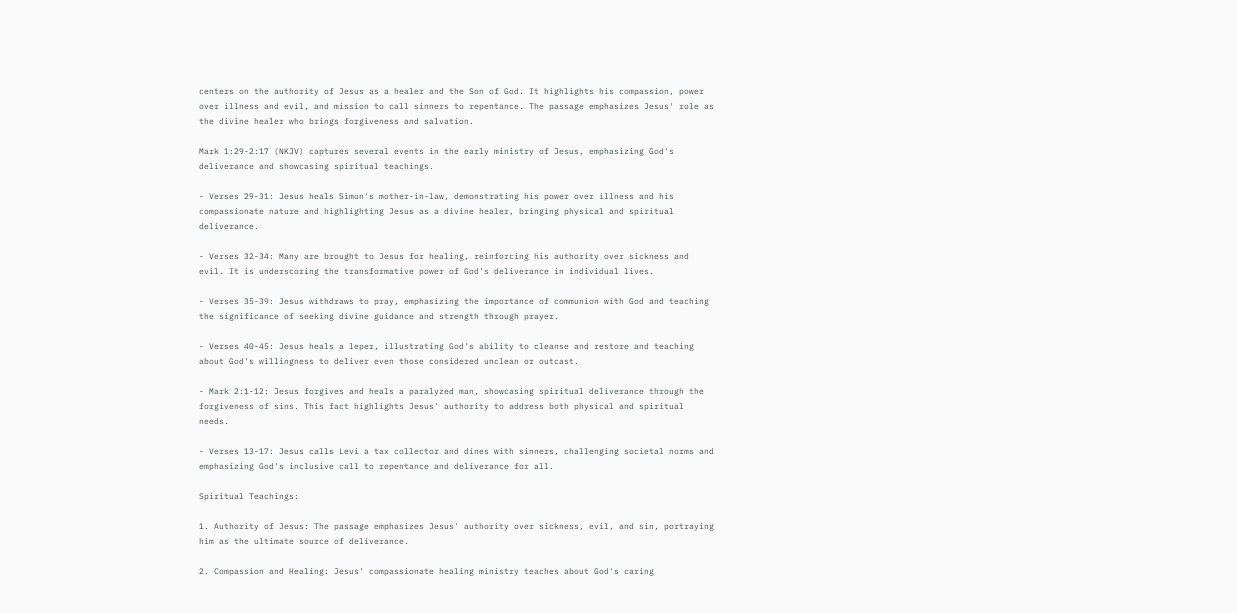centers on the authority of Jesus as a healer and the Son of God. It highlights his compassion, power over illness and evil, and mission to call sinners to repentance. The passage emphasizes Jesus' role as the divine healer who brings forgiveness and salvation.

Mark 1:29-2:17 (NKJV) captures several events in the early ministry of Jesus, emphasizing God's deliverance and showcasing spiritual teachings.

- Verses 29-31: Jesus heals Simon's mother-in-law, demonstrating his power over illness and his compassionate nature and highlighting Jesus as a divine healer, bringing physical and spiritual deliverance.

- Verses 32-34: Many are brought to Jesus for healing, reinforcing his authority over sickness and evil. It is underscoring the transformative power of God's deliverance in individual lives.

- Verses 35-39: Jesus withdraws to pray, emphasizing the importance of communion with God and teaching the significance of seeking divine guidance and strength through prayer.

- Verses 40-45: Jesus heals a leper, illustrating God's ability to cleanse and restore and teaching about God's willingness to deliver even those considered unclean or outcast.

- Mark 2:1-12: Jesus forgives and heals a paralyzed man, showcasing spiritual deliverance through the forgiveness of sins. This fact highlights Jesus' authority to address both physical and spiritual needs.

- Verses 13-17: Jesus calls Levi a tax collector and dines with sinners, challenging societal norms and emphasizing God's inclusive call to repentance and deliverance for all.

Spiritual Teachings:

1. Authority of Jesus: The passage emphasizes Jesus' authority over sickness, evil, and sin, portraying him as the ultimate source of deliverance.

2. Compassion and Healing: Jesus' compassionate healing ministry teaches about God's caring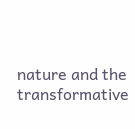nature and the transformative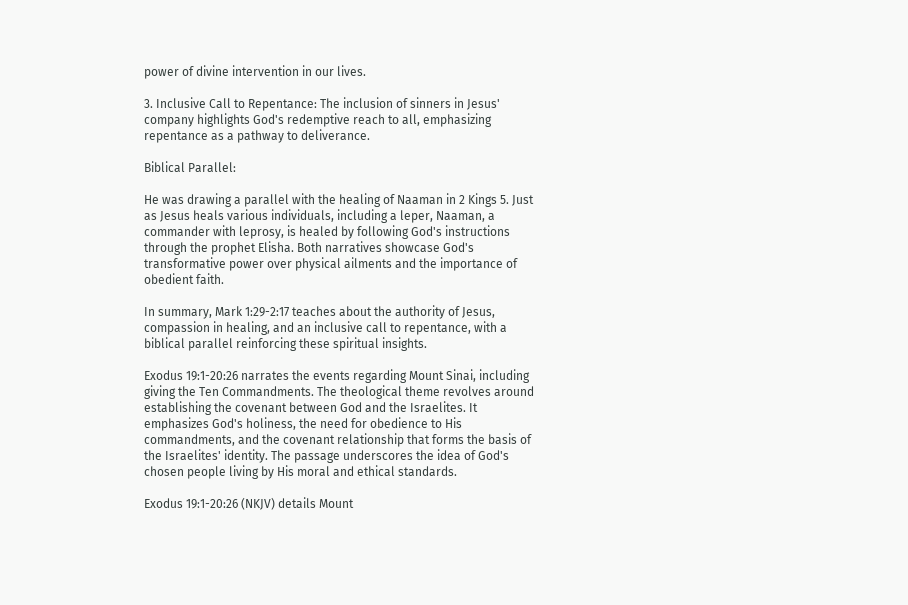power of divine intervention in our lives.

3. Inclusive Call to Repentance: The inclusion of sinners in Jesus' company highlights God's redemptive reach to all, emphasizing repentance as a pathway to deliverance.

Biblical Parallel:

He was drawing a parallel with the healing of Naaman in 2 Kings 5. Just as Jesus heals various individuals, including a leper, Naaman, a commander with leprosy, is healed by following God's instructions through the prophet Elisha. Both narratives showcase God's transformative power over physical ailments and the importance of obedient faith.

In summary, Mark 1:29-2:17 teaches about the authority of Jesus, compassion in healing, and an inclusive call to repentance, with a biblical parallel reinforcing these spiritual insights.

Exodus 19:1-20:26 narrates the events regarding Mount Sinai, including giving the Ten Commandments. The theological theme revolves around establishing the covenant between God and the Israelites. It emphasizes God's holiness, the need for obedience to His commandments, and the covenant relationship that forms the basis of the Israelites' identity. The passage underscores the idea of God's chosen people living by His moral and ethical standards.

Exodus 19:1-20:26 (NKJV) details Mount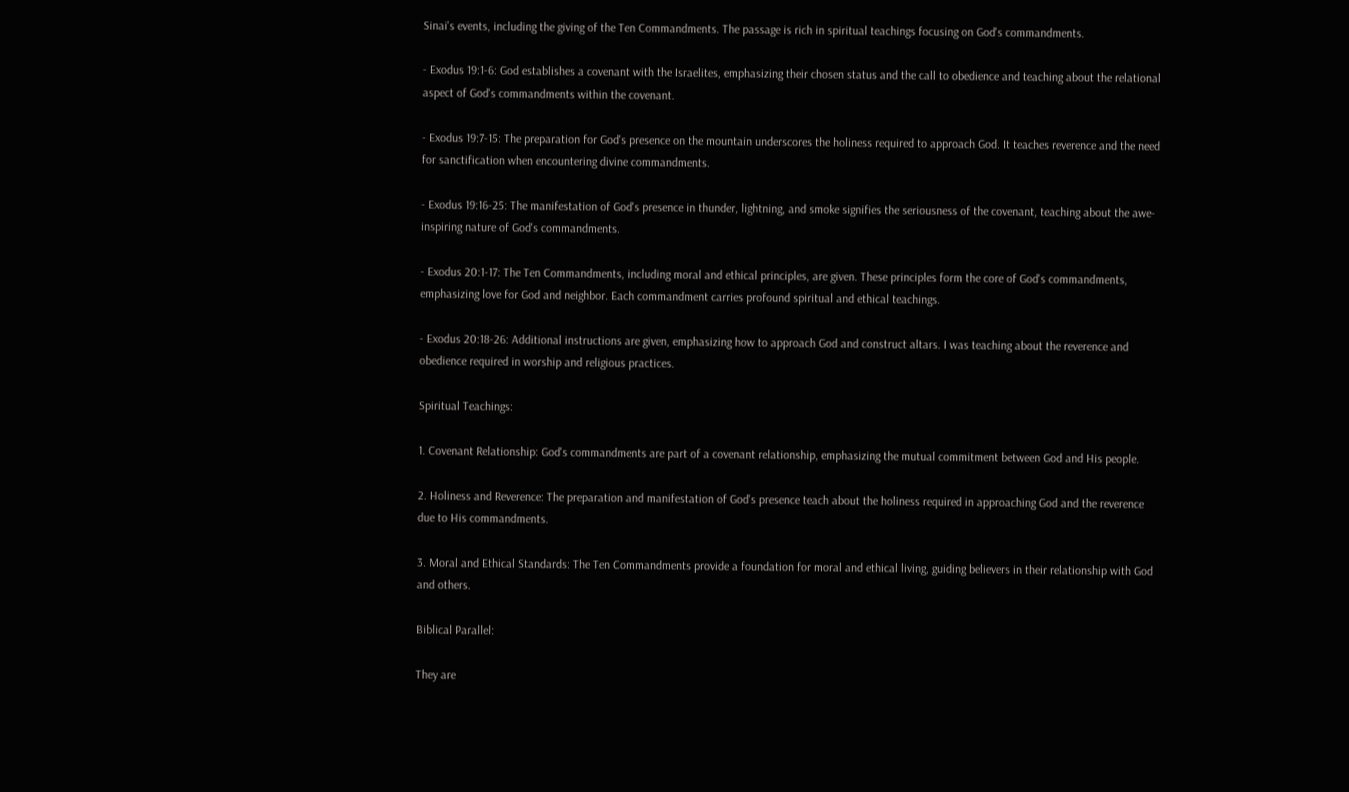Sinai's events, including the giving of the Ten Commandments. The passage is rich in spiritual teachings focusing on God's commandments.

- Exodus 19:1-6: God establishes a covenant with the Israelites, emphasizing their chosen status and the call to obedience and teaching about the relational aspect of God's commandments within the covenant.

- Exodus 19:7-15: The preparation for God's presence on the mountain underscores the holiness required to approach God. It teaches reverence and the need for sanctification when encountering divine commandments.

- Exodus 19:16-25: The manifestation of God's presence in thunder, lightning, and smoke signifies the seriousness of the covenant, teaching about the awe-inspiring nature of God's commandments.

- Exodus 20:1-17: The Ten Commandments, including moral and ethical principles, are given. These principles form the core of God's commandments, emphasizing love for God and neighbor. Each commandment carries profound spiritual and ethical teachings.

- Exodus 20:18-26: Additional instructions are given, emphasizing how to approach God and construct altars. I was teaching about the reverence and obedience required in worship and religious practices.

Spiritual Teachings:

1. Covenant Relationship: God's commandments are part of a covenant relationship, emphasizing the mutual commitment between God and His people.

2. Holiness and Reverence: The preparation and manifestation of God's presence teach about the holiness required in approaching God and the reverence due to His commandments.

3. Moral and Ethical Standards: The Ten Commandments provide a foundation for moral and ethical living, guiding believers in their relationship with God and others.

Biblical Parallel:

They are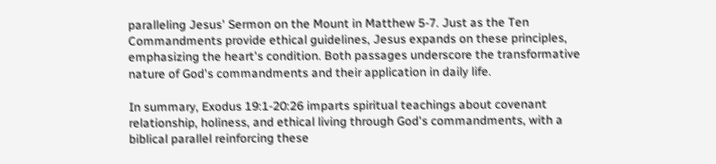paralleling Jesus' Sermon on the Mount in Matthew 5-7. Just as the Ten Commandments provide ethical guidelines, Jesus expands on these principles, emphasizing the heart's condition. Both passages underscore the transformative nature of God's commandments and their application in daily life.

In summary, Exodus 19:1-20:26 imparts spiritual teachings about covenant relationship, holiness, and ethical living through God's commandments, with a biblical parallel reinforcing these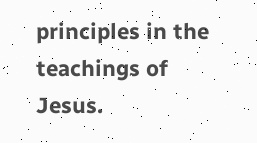principles in the teachings of Jesus.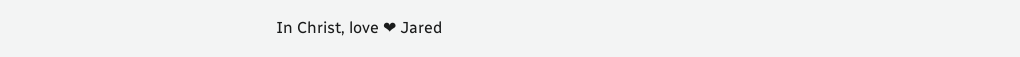In Christ, love ❤ Jared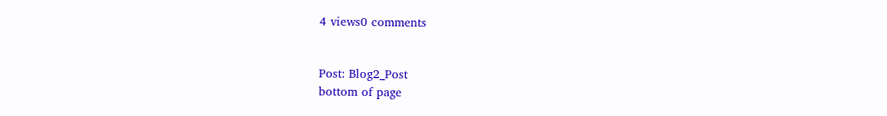4 views0 comments


Post: Blog2_Post
bottom of page